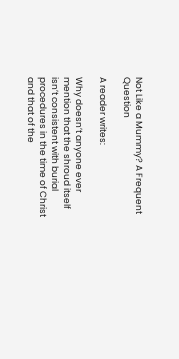Not Like a Mummy? A Frequent Question

A reader writes:

Why doesn’t anyone ever mention that the shroud itself isn’t consistent with burial procedures in the time of Christ and that of the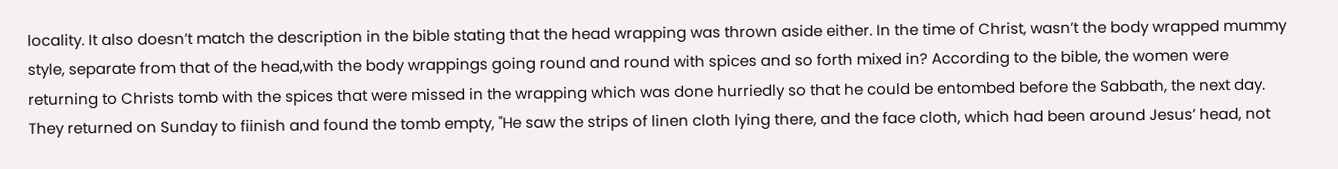locality. It also doesn’t match the description in the bible stating that the head wrapping was thrown aside either. In the time of Christ, wasn’t the body wrapped mummy style, separate from that of the head,with the body wrappings going round and round with spices and so forth mixed in? According to the bible, the women were returning to Christs tomb with the spices that were missed in the wrapping which was done hurriedly so that he could be entombed before the Sabbath, the next day. They returned on Sunday to fiinish and found the tomb empty, "He saw the strips of linen cloth lying there, and the face cloth, which had been around Jesus’ head, not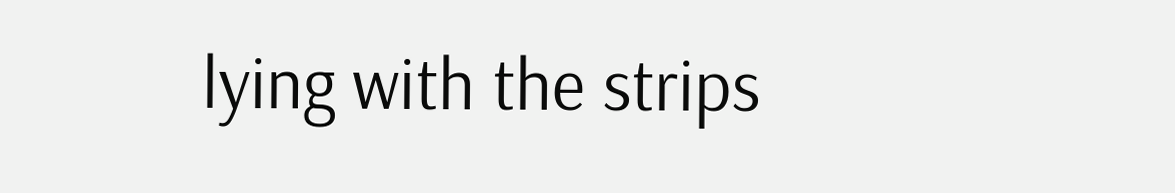lying with the strips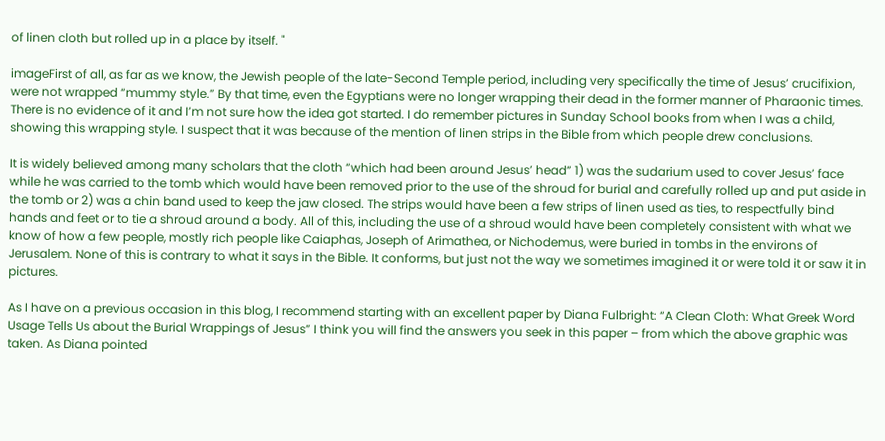of linen cloth but rolled up in a place by itself. "

imageFirst of all, as far as we know, the Jewish people of the late-Second Temple period, including very specifically the time of Jesus’ crucifixion, were not wrapped “mummy style.” By that time, even the Egyptians were no longer wrapping their dead in the former manner of Pharaonic times. There is no evidence of it and I’m not sure how the idea got started. I do remember pictures in Sunday School books from when I was a child, showing this wrapping style. I suspect that it was because of the mention of linen strips in the Bible from which people drew conclusions.

It is widely believed among many scholars that the cloth “which had been around Jesus’ head” 1) was the sudarium used to cover Jesus’ face while he was carried to the tomb which would have been removed prior to the use of the shroud for burial and carefully rolled up and put aside in the tomb or 2) was a chin band used to keep the jaw closed. The strips would have been a few strips of linen used as ties, to respectfully bind hands and feet or to tie a shroud around a body. All of this, including the use of a shroud would have been completely consistent with what we know of how a few people, mostly rich people like Caiaphas, Joseph of Arimathea, or Nichodemus, were buried in tombs in the environs of Jerusalem. None of this is contrary to what it says in the Bible. It conforms, but just not the way we sometimes imagined it or were told it or saw it in pictures.

As I have on a previous occasion in this blog, I recommend starting with an excellent paper by Diana Fulbright: “A Clean Cloth: What Greek Word Usage Tells Us about the Burial Wrappings of Jesus” I think you will find the answers you seek in this paper – from which the above graphic was taken. As Diana pointed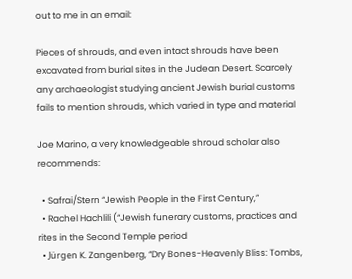out to me in an email:

Pieces of shrouds, and even intact shrouds have been excavated from burial sites in the Judean Desert. Scarcely any archaeologist studying ancient Jewish burial customs fails to mention shrouds, which varied in type and material

Joe Marino, a very knowledgeable shroud scholar also recommends:

  • Safrai/Stern “Jewish People in the First Century,”
  • Rachel Hachlili (“Jewish funerary customs, practices and rites in the Second Temple period
  • Jürgen K. Zangenberg, “Dry Bones-Heavenly Bliss: Tombs,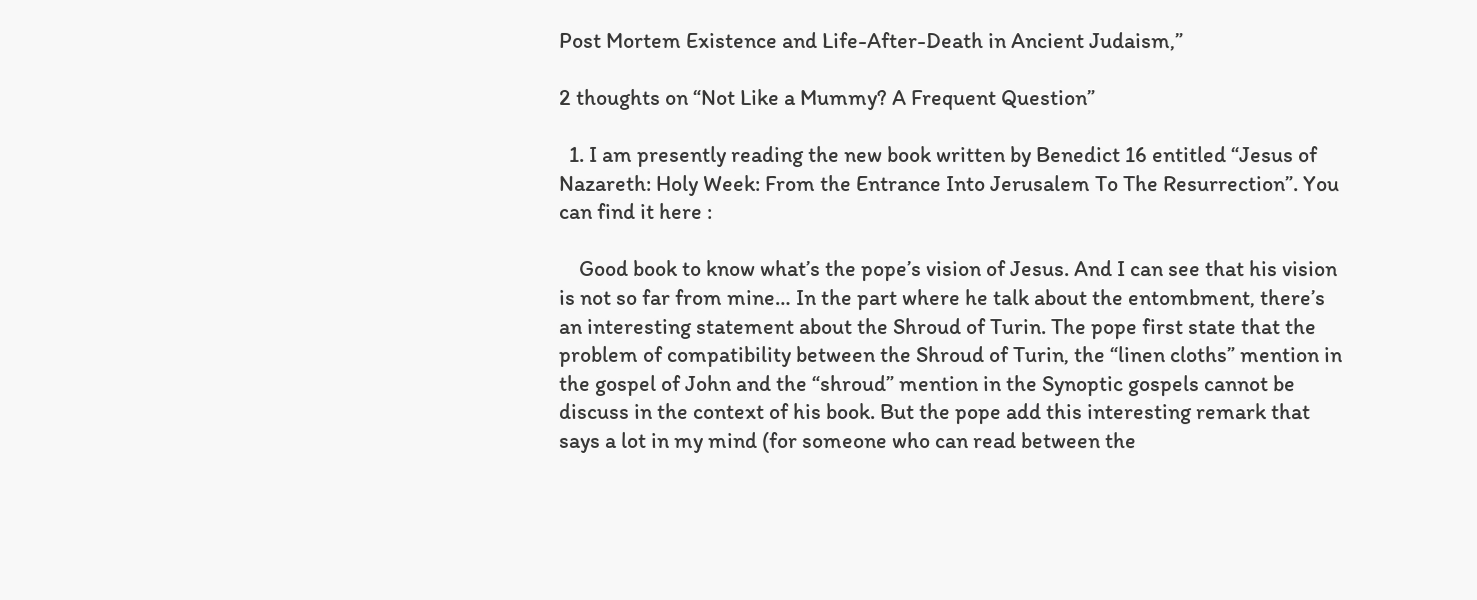Post Mortem Existence and Life-After-Death in Ancient Judaism,”

2 thoughts on “Not Like a Mummy? A Frequent Question”

  1. I am presently reading the new book written by Benedict 16 entitled “Jesus of Nazareth: Holy Week: From the Entrance Into Jerusalem To The Resurrection”. You can find it here :

    Good book to know what’s the pope’s vision of Jesus. And I can see that his vision is not so far from mine… In the part where he talk about the entombment, there’s an interesting statement about the Shroud of Turin. The pope first state that the problem of compatibility between the Shroud of Turin, the “linen cloths” mention in the gospel of John and the “shroud” mention in the Synoptic gospels cannot be discuss in the context of his book. But the pope add this interesting remark that says a lot in my mind (for someone who can read between the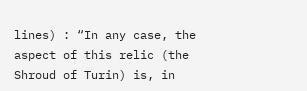lines) : “In any case, the aspect of this relic (the Shroud of Turin) is, in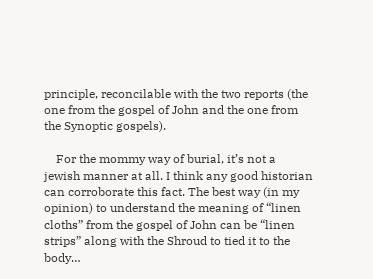principle, reconcilable with the two reports (the one from the gospel of John and the one from the Synoptic gospels).

    For the mommy way of burial, it’s not a jewish manner at all. I think any good historian can corroborate this fact. The best way (in my opinion) to understand the meaning of “linen cloths” from the gospel of John can be “linen strips” along with the Shroud to tied it to the body…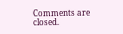Comments are closed.